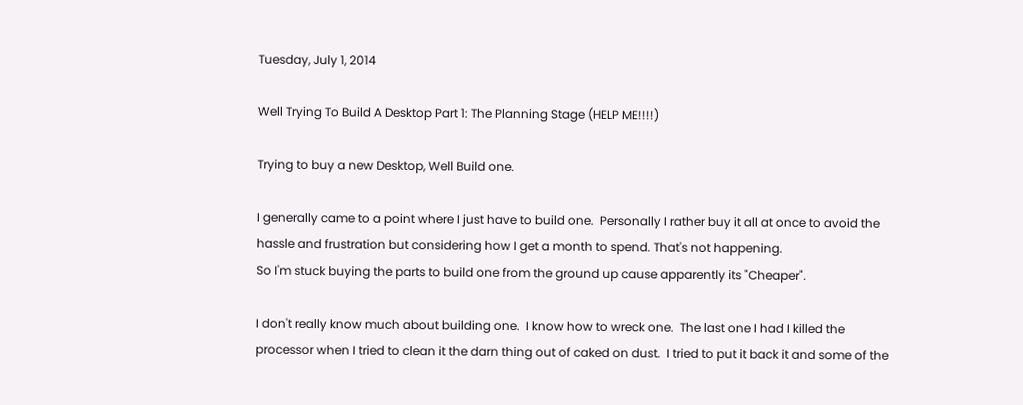Tuesday, July 1, 2014

Well Trying To Build A Desktop Part 1: The Planning Stage (HELP ME!!!!)

Trying to buy a new Desktop, Well Build one.

I generally came to a point where I just have to build one.  Personally I rather buy it all at once to avoid the hassle and frustration but considering how I get a month to spend. That's not happening.
So I'm stuck buying the parts to build one from the ground up cause apparently its "Cheaper".

I don't really know much about building one.  I know how to wreck one.  The last one I had I killed the processor when I tried to clean it the darn thing out of caked on dust.  I tried to put it back it and some of the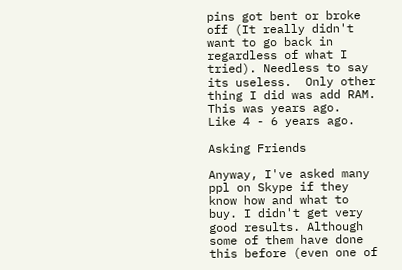pins got bent or broke off (It really didn't want to go back in regardless of what I tried). Needless to say its useless.  Only other thing I did was add RAM.  This was years ago.  Like 4 - 6 years ago.

Asking Friends

Anyway, I've asked many ppl on Skype if they know how and what to buy. I didn't get very good results. Although some of them have done this before (even one of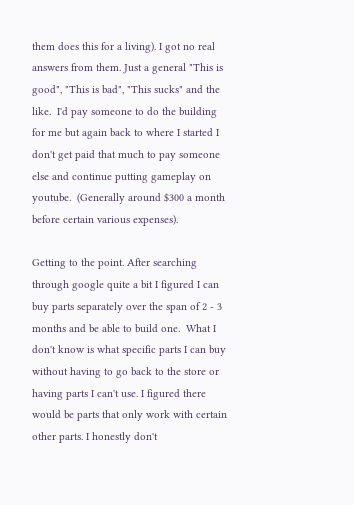them does this for a living). I got no real answers from them. Just a general "This is good", "This is bad", "This sucks" and the like.  I'd pay someone to do the building for me but again back to where I started I don't get paid that much to pay someone else and continue putting gameplay on youtube.  (Generally around $300 a month before certain various expenses).

Getting to the point. After searching through google quite a bit I figured I can buy parts separately over the span of 2 - 3 months and be able to build one.  What I don't know is what specific parts I can buy without having to go back to the store or having parts I can't use. I figured there would be parts that only work with certain other parts. I honestly don't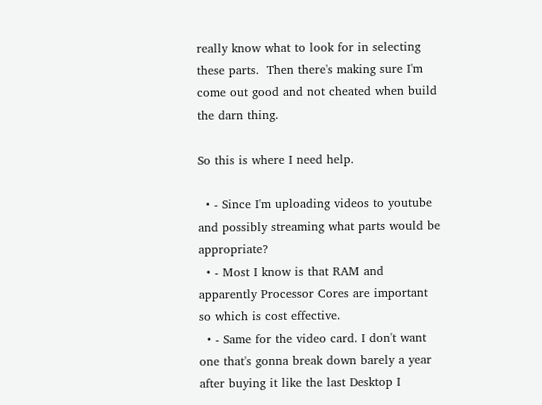really know what to look for in selecting these parts.  Then there's making sure I'm come out good and not cheated when build the darn thing.

So this is where I need help.

  • - Since I'm uploading videos to youtube and possibly streaming what parts would be appropriate?
  • - Most I know is that RAM and apparently Processor Cores are important so which is cost effective.
  • - Same for the video card. I don't want one that's gonna break down barely a year after buying it like the last Desktop I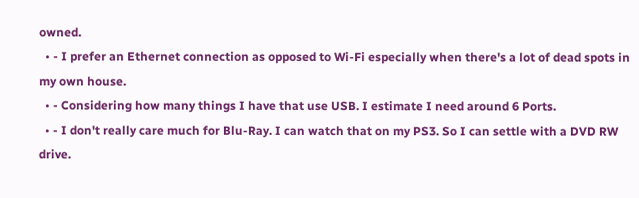owned.
  • - I prefer an Ethernet connection as opposed to Wi-Fi especially when there's a lot of dead spots in my own house.
  • - Considering how many things I have that use USB. I estimate I need around 6 Ports.
  • - I don't really care much for Blu-Ray. I can watch that on my PS3. So I can settle with a DVD RW drive.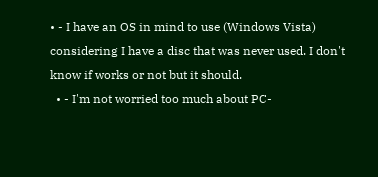• - I have an OS in mind to use (Windows Vista) considering I have a disc that was never used. I don't know if works or not but it should.
  • - I'm not worried too much about PC-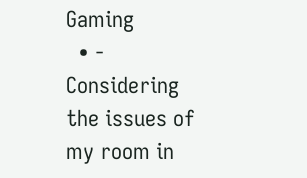Gaming
  • - Considering the issues of my room in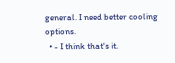general. I need better cooling options.
  • - I think that's it.